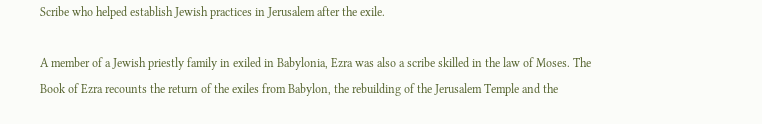Scribe who helped establish Jewish practices in Jerusalem after the exile.

A member of a Jewish priestly family in exiled in Babylonia, Ezra was also a scribe skilled in the law of Moses. The Book of Ezra recounts the return of the exiles from Babylon, the rebuilding of the Jerusalem Temple and the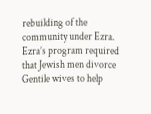rebuilding of the community under Ezra. Ezra’s program required that Jewish men divorce Gentile wives to help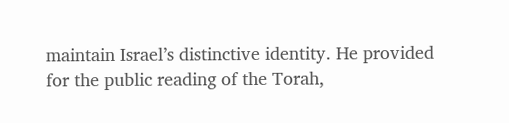maintain Israel’s distinctive identity. He provided for the public reading of the Torah,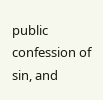public confession of sin, and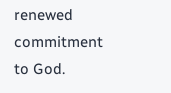renewed commitment to God.